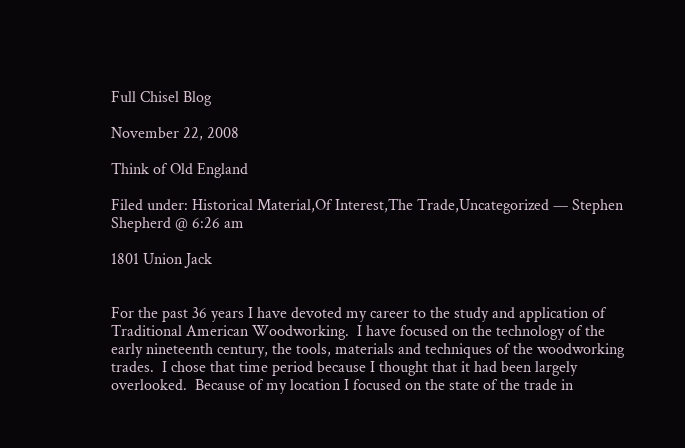Full Chisel Blog

November 22, 2008

Think of Old England

Filed under: Historical Material,Of Interest,The Trade,Uncategorized — Stephen Shepherd @ 6:26 am

1801 Union Jack


For the past 36 years I have devoted my career to the study and application of Traditional American Woodworking.  I have focused on the technology of the early nineteenth century, the tools, materials and techniques of the woodworking trades.  I chose that time period because I thought that it had been largely overlooked.  Because of my location I focused on the state of the trade in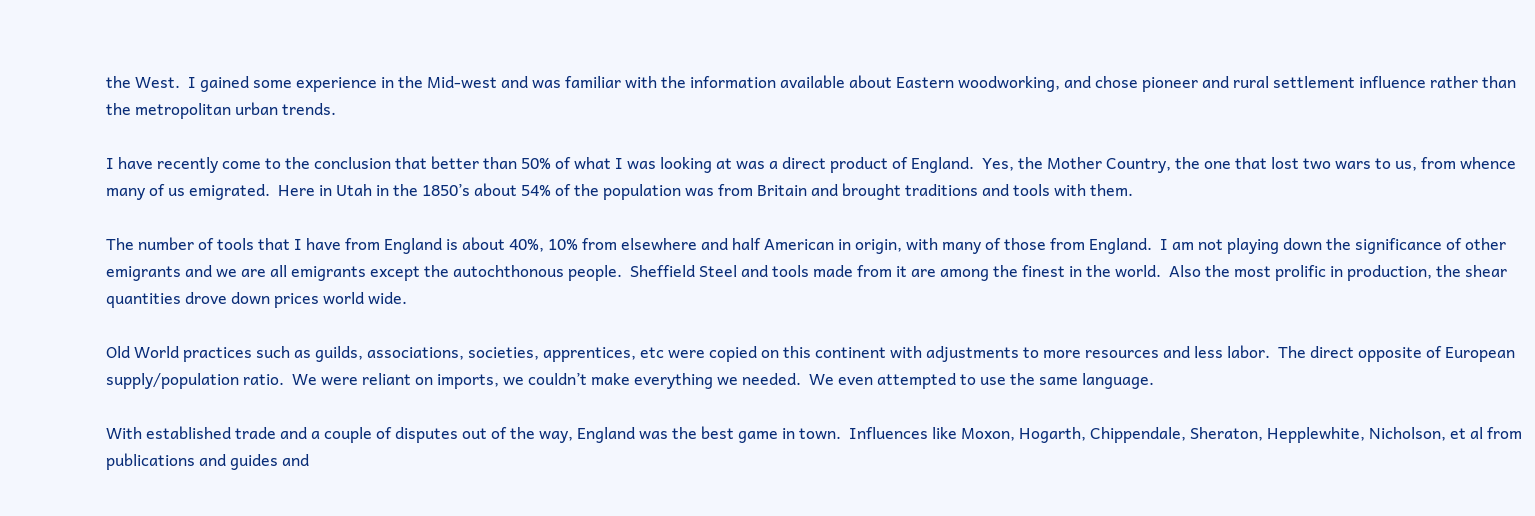the West.  I gained some experience in the Mid-west and was familiar with the information available about Eastern woodworking, and chose pioneer and rural settlement influence rather than the metropolitan urban trends.

I have recently come to the conclusion that better than 50% of what I was looking at was a direct product of England.  Yes, the Mother Country, the one that lost two wars to us, from whence many of us emigrated.  Here in Utah in the 1850’s about 54% of the population was from Britain and brought traditions and tools with them.

The number of tools that I have from England is about 40%, 10% from elsewhere and half American in origin, with many of those from England.  I am not playing down the significance of other emigrants and we are all emigrants except the autochthonous people.  Sheffield Steel and tools made from it are among the finest in the world.  Also the most prolific in production, the shear quantities drove down prices world wide.

Old World practices such as guilds, associations, societies, apprentices, etc were copied on this continent with adjustments to more resources and less labor.  The direct opposite of European supply/population ratio.  We were reliant on imports, we couldn’t make everything we needed.  We even attempted to use the same language.

With established trade and a couple of disputes out of the way, England was the best game in town.  Influences like Moxon, Hogarth, Chippendale, Sheraton, Hepplewhite, Nicholson, et al from publications and guides and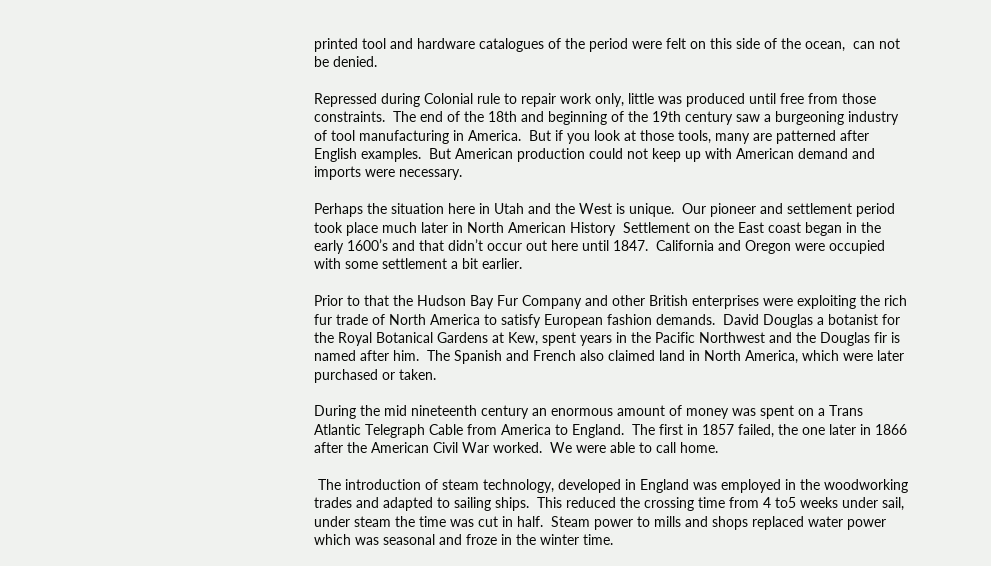printed tool and hardware catalogues of the period were felt on this side of the ocean,  can not be denied.

Repressed during Colonial rule to repair work only, little was produced until free from those constraints.  The end of the 18th and beginning of the 19th century saw a burgeoning industry of tool manufacturing in America.  But if you look at those tools, many are patterned after English examples.  But American production could not keep up with American demand and imports were necessary.

Perhaps the situation here in Utah and the West is unique.  Our pioneer and settlement period took place much later in North American History  Settlement on the East coast began in the early 1600’s and that didn’t occur out here until 1847.  California and Oregon were occupied with some settlement a bit earlier.

Prior to that the Hudson Bay Fur Company and other British enterprises were exploiting the rich fur trade of North America to satisfy European fashion demands.  David Douglas a botanist for the Royal Botanical Gardens at Kew, spent years in the Pacific Northwest and the Douglas fir is named after him.  The Spanish and French also claimed land in North America, which were later purchased or taken.

During the mid nineteenth century an enormous amount of money was spent on a Trans Atlantic Telegraph Cable from America to England.  The first in 1857 failed, the one later in 1866 after the American Civil War worked.  We were able to call home.

 The introduction of steam technology, developed in England was employed in the woodworking trades and adapted to sailing ships.  This reduced the crossing time from 4 to5 weeks under sail, under steam the time was cut in half.  Steam power to mills and shops replaced water power which was seasonal and froze in the winter time.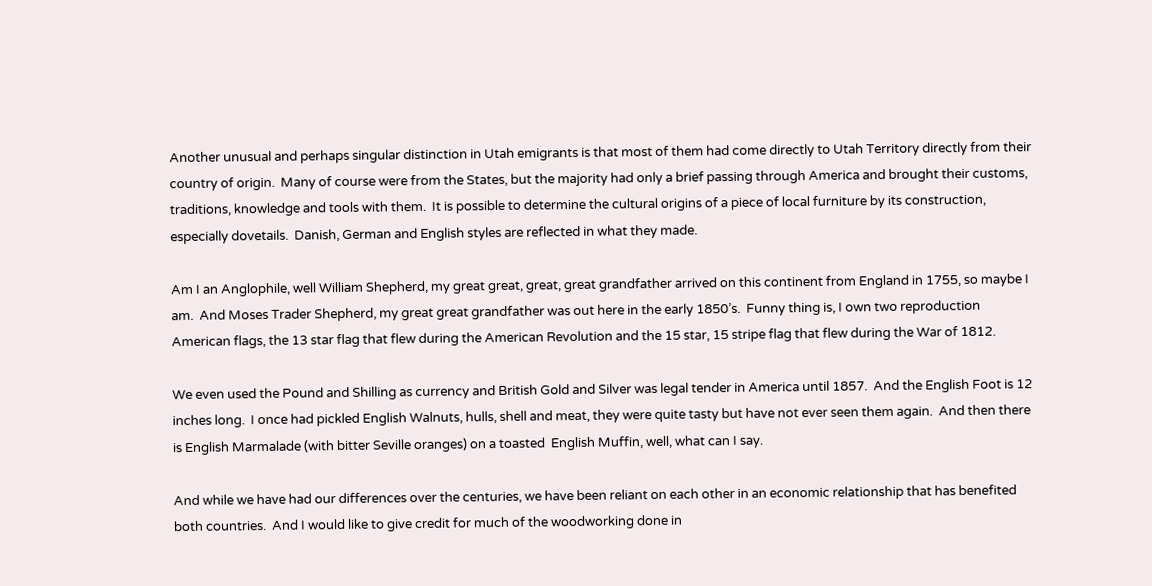Another unusual and perhaps singular distinction in Utah emigrants is that most of them had come directly to Utah Territory directly from their country of origin.  Many of course were from the States, but the majority had only a brief passing through America and brought their customs, traditions, knowledge and tools with them.  It is possible to determine the cultural origins of a piece of local furniture by its construction, especially dovetails.  Danish, German and English styles are reflected in what they made.

Am I an Anglophile, well William Shepherd, my great great, great, great grandfather arrived on this continent from England in 1755, so maybe I am.  And Moses Trader Shepherd, my great great grandfather was out here in the early 1850’s.  Funny thing is, I own two reproduction American flags, the 13 star flag that flew during the American Revolution and the 15 star, 15 stripe flag that flew during the War of 1812.

We even used the Pound and Shilling as currency and British Gold and Silver was legal tender in America until 1857.  And the English Foot is 12 inches long.  I once had pickled English Walnuts, hulls, shell and meat, they were quite tasty but have not ever seen them again.  And then there is English Marmalade (with bitter Seville oranges) on a toasted  English Muffin, well, what can I say.

And while we have had our differences over the centuries, we have been reliant on each other in an economic relationship that has benefited both countries.  And I would like to give credit for much of the woodworking done in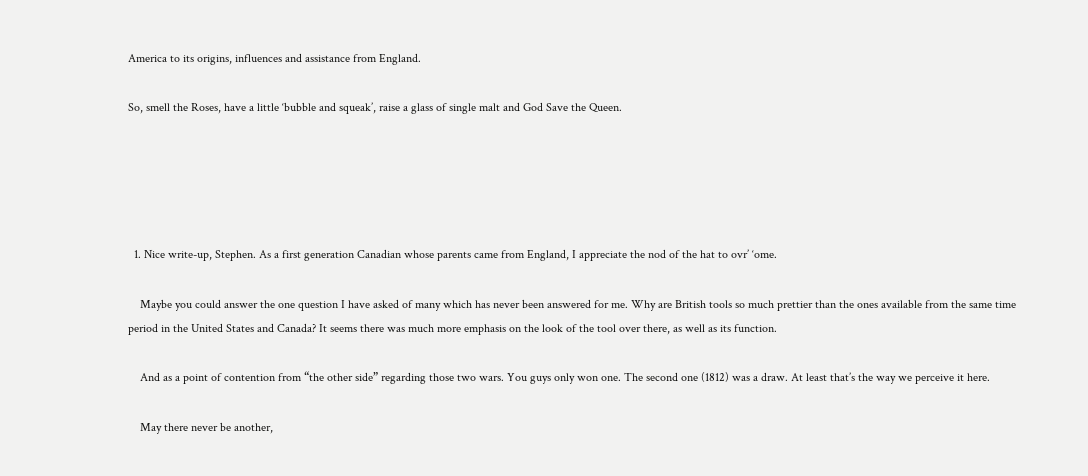America to its origins, influences and assistance from England.

So, smell the Roses, have a little ‘bubble and squeak’, raise a glass of single malt and God Save the Queen.





  1. Nice write-up, Stephen. As a first generation Canadian whose parents came from England, I appreciate the nod of the hat to ovr’ ‘ome.

    Maybe you could answer the one question I have asked of many which has never been answered for me. Why are British tools so much prettier than the ones available from the same time period in the United States and Canada? It seems there was much more emphasis on the look of the tool over there, as well as its function.

    And as a point of contention from “the other side” regarding those two wars. You guys only won one. The second one (1812) was a draw. At least that’s the way we perceive it here.

    May there never be another,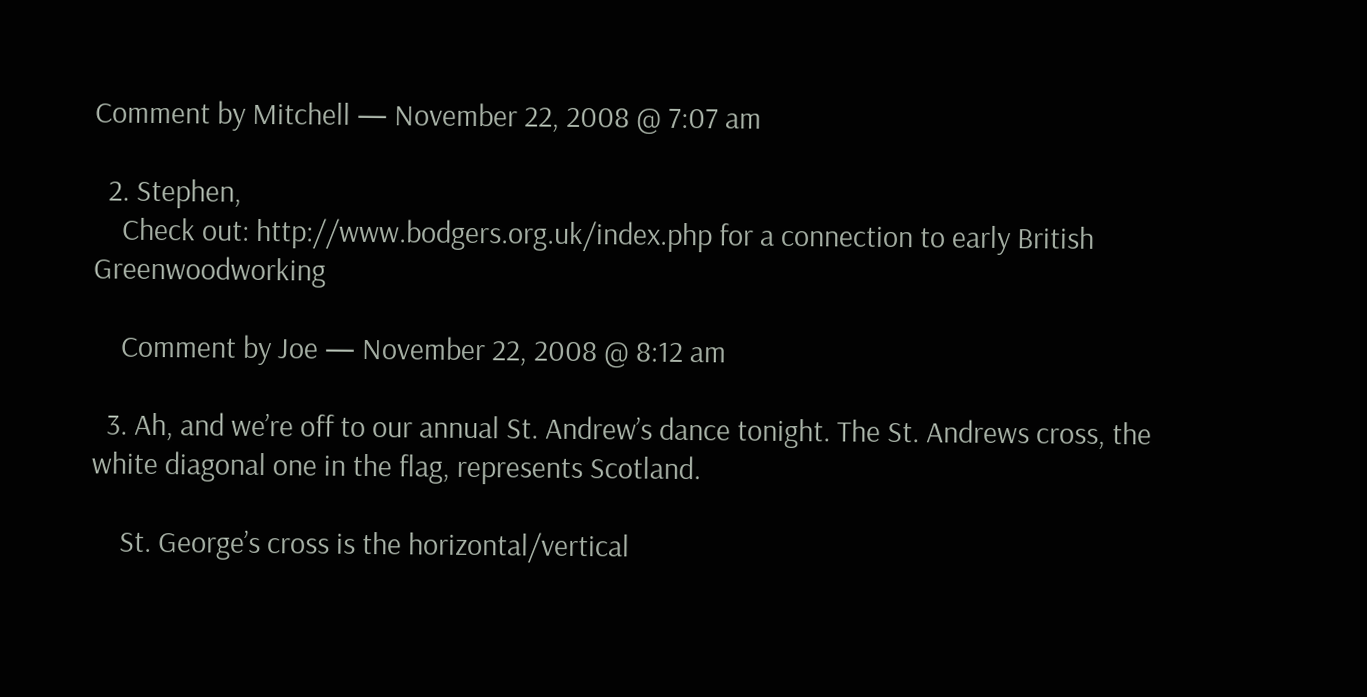Comment by Mitchell — November 22, 2008 @ 7:07 am

  2. Stephen,
    Check out: http://www.bodgers.org.uk/index.php for a connection to early British Greenwoodworking

    Comment by Joe — November 22, 2008 @ 8:12 am

  3. Ah, and we’re off to our annual St. Andrew’s dance tonight. The St. Andrews cross, the white diagonal one in the flag, represents Scotland.

    St. George’s cross is the horizontal/vertical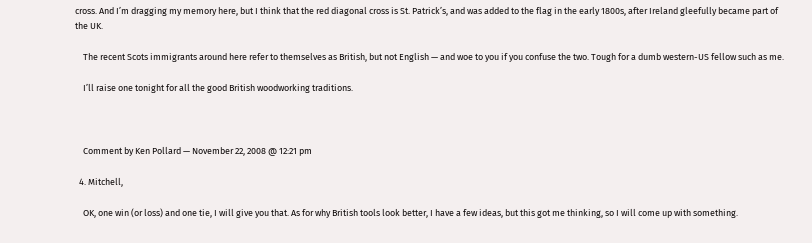cross. And I’m dragging my memory here, but I think that the red diagonal cross is St. Patrick’s, and was added to the flag in the early 1800s, after Ireland gleefully became part of the UK.

    The recent Scots immigrants around here refer to themselves as British, but not English — and woe to you if you confuse the two. Tough for a dumb western-US fellow such as me.

    I’ll raise one tonight for all the good British woodworking traditions.



    Comment by Ken Pollard — November 22, 2008 @ 12:21 pm

  4. Mitchell,

    OK, one win (or loss) and one tie, I will give you that. As for why British tools look better, I have a few ideas, but this got me thinking, so I will come up with something.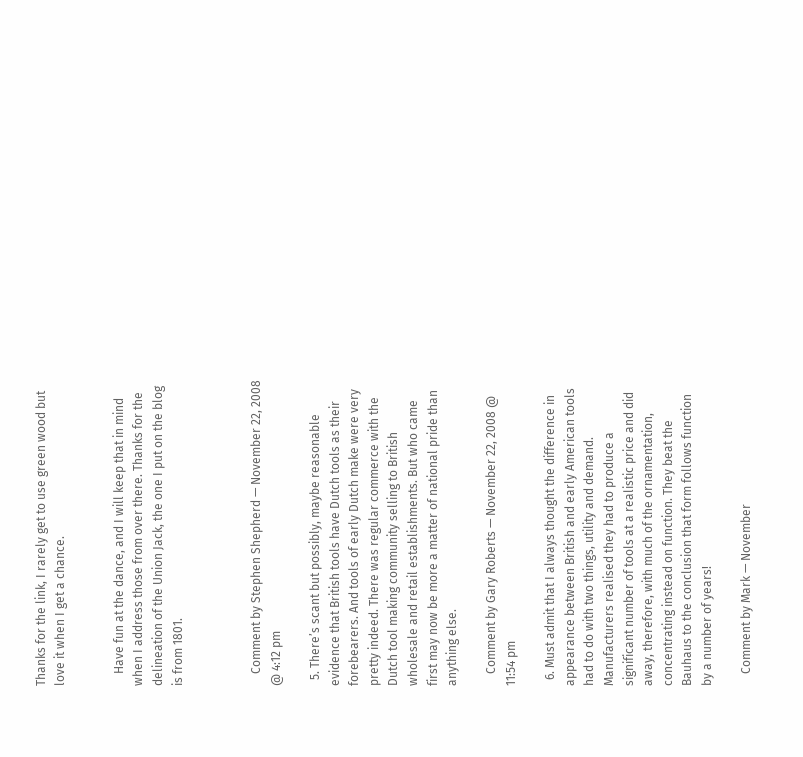Thanks for the link, I rarely get to use green wood but love it when I get a chance.


    Have fun at the dance, and I will keep that in mind when I address those from over there. Thanks for the delineation of the Union Jack, the one I put on the blog is from 1801.



    Comment by Stephen Shepherd — November 22, 2008 @ 4:12 pm

  5. There’s scant but possibly, maybe reasonable evidence that British tools have Dutch tools as their forebearers. And tools of early Dutch make were very pretty indeed. There was regular commerce with the Dutch tool making community selling to British wholesale and retail establishments. But who came first may now be more a matter of national pride than anything else.

    Comment by Gary Roberts — November 22, 2008 @ 11:54 pm

  6. Must admit that I always thought the difference in appearance between British and early American tools had to do with two things, utility and demand. Manufacturers realised they had to produce a significant number of tools at a realistic price and did away, therefore, with much of the ornamentation, concentrating instead on function. They beat the Bauhaus to the conclusion that form follows function by a number of years!

    Comment by Mark — November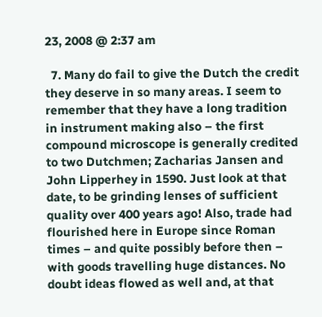23, 2008 @ 2:37 am

  7. Many do fail to give the Dutch the credit they deserve in so many areas. I seem to remember that they have a long tradition in instrument making also – the first compound microscope is generally credited to two Dutchmen; Zacharias Jansen and John Lipperhey in 1590. Just look at that date, to be grinding lenses of sufficient quality over 400 years ago! Also, trade had flourished here in Europe since Roman times – and quite possibly before then – with goods travelling huge distances. No doubt ideas flowed as well and, at that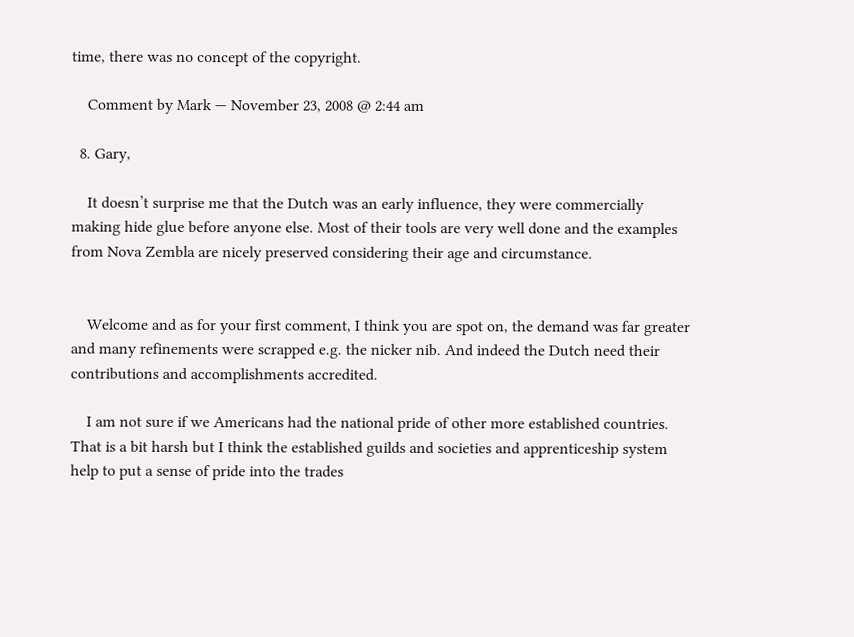time, there was no concept of the copyright.

    Comment by Mark — November 23, 2008 @ 2:44 am

  8. Gary,

    It doesn’t surprise me that the Dutch was an early influence, they were commercially making hide glue before anyone else. Most of their tools are very well done and the examples from Nova Zembla are nicely preserved considering their age and circumstance.


    Welcome and as for your first comment, I think you are spot on, the demand was far greater and many refinements were scrapped e.g. the nicker nib. And indeed the Dutch need their contributions and accomplishments accredited.

    I am not sure if we Americans had the national pride of other more established countries. That is a bit harsh but I think the established guilds and societies and apprenticeship system help to put a sense of pride into the trades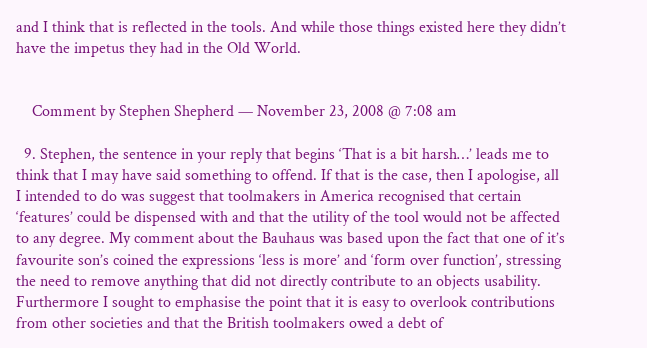and I think that is reflected in the tools. And while those things existed here they didn’t have the impetus they had in the Old World.


    Comment by Stephen Shepherd — November 23, 2008 @ 7:08 am

  9. Stephen, the sentence in your reply that begins ‘That is a bit harsh…’ leads me to think that I may have said something to offend. If that is the case, then I apologise, all I intended to do was suggest that toolmakers in America recognised that certain ‘features’ could be dispensed with and that the utility of the tool would not be affected to any degree. My comment about the Bauhaus was based upon the fact that one of it’s favourite son’s coined the expressions ‘less is more’ and ‘form over function’, stressing the need to remove anything that did not directly contribute to an objects usability. Furthermore I sought to emphasise the point that it is easy to overlook contributions from other societies and that the British toolmakers owed a debt of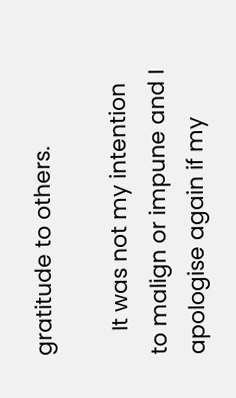gratitude to others.

    It was not my intention to malign or impune and I apologise again if my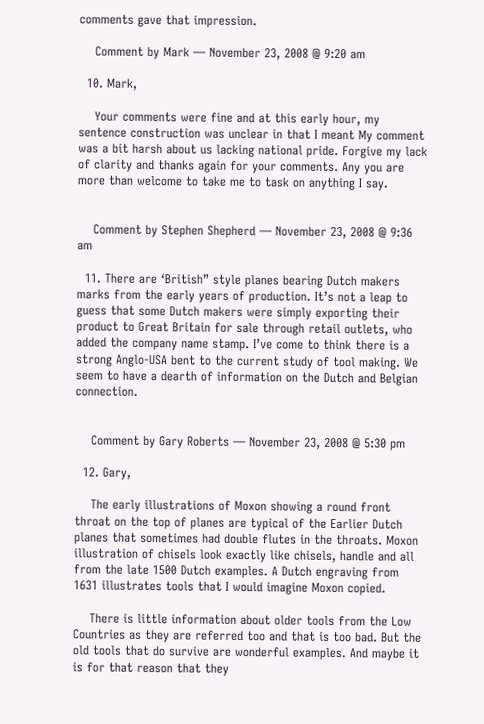comments gave that impression.

    Comment by Mark — November 23, 2008 @ 9:20 am

  10. Mark,

    Your comments were fine and at this early hour, my sentence construction was unclear in that I meant My comment was a bit harsh about us lacking national pride. Forgive my lack of clarity and thanks again for your comments. Any you are more than welcome to take me to task on anything I say.


    Comment by Stephen Shepherd — November 23, 2008 @ 9:36 am

  11. There are ‘British” style planes bearing Dutch makers marks from the early years of production. It’s not a leap to guess that some Dutch makers were simply exporting their product to Great Britain for sale through retail outlets, who added the company name stamp. I’ve come to think there is a strong Anglo-USA bent to the current study of tool making. We seem to have a dearth of information on the Dutch and Belgian connection.


    Comment by Gary Roberts — November 23, 2008 @ 5:30 pm

  12. Gary,

    The early illustrations of Moxon showing a round front throat on the top of planes are typical of the Earlier Dutch planes that sometimes had double flutes in the throats. Moxon illustration of chisels look exactly like chisels, handle and all from the late 1500 Dutch examples. A Dutch engraving from 1631 illustrates tools that I would imagine Moxon copied.

    There is little information about older tools from the Low Countries as they are referred too and that is too bad. But the old tools that do survive are wonderful examples. And maybe it is for that reason that they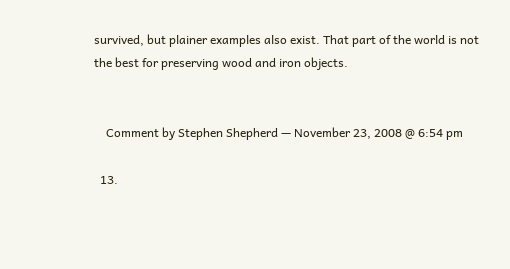survived, but plainer examples also exist. That part of the world is not the best for preserving wood and iron objects.


    Comment by Stephen Shepherd — November 23, 2008 @ 6:54 pm

  13.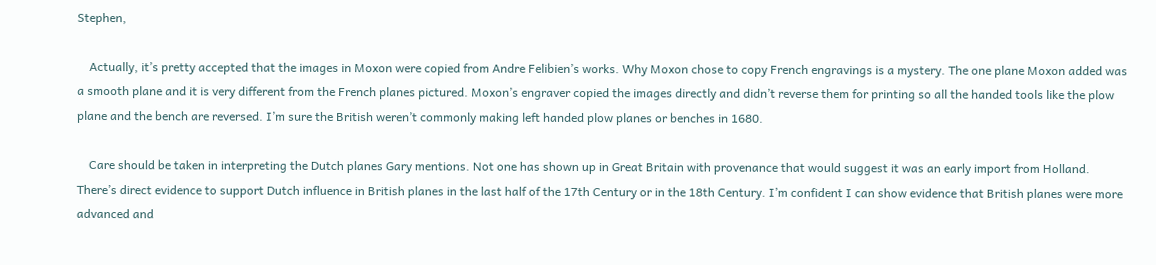Stephen,

    Actually, it’s pretty accepted that the images in Moxon were copied from Andre Felibien’s works. Why Moxon chose to copy French engravings is a mystery. The one plane Moxon added was a smooth plane and it is very different from the French planes pictured. Moxon’s engraver copied the images directly and didn’t reverse them for printing so all the handed tools like the plow plane and the bench are reversed. I’m sure the British weren’t commonly making left handed plow planes or benches in 1680.

    Care should be taken in interpreting the Dutch planes Gary mentions. Not one has shown up in Great Britain with provenance that would suggest it was an early import from Holland. There’s direct evidence to support Dutch influence in British planes in the last half of the 17th Century or in the 18th Century. I’m confident I can show evidence that British planes were more advanced and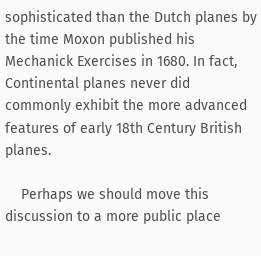sophisticated than the Dutch planes by the time Moxon published his Mechanick Exercises in 1680. In fact, Continental planes never did commonly exhibit the more advanced features of early 18th Century British planes.

    Perhaps we should move this discussion to a more public place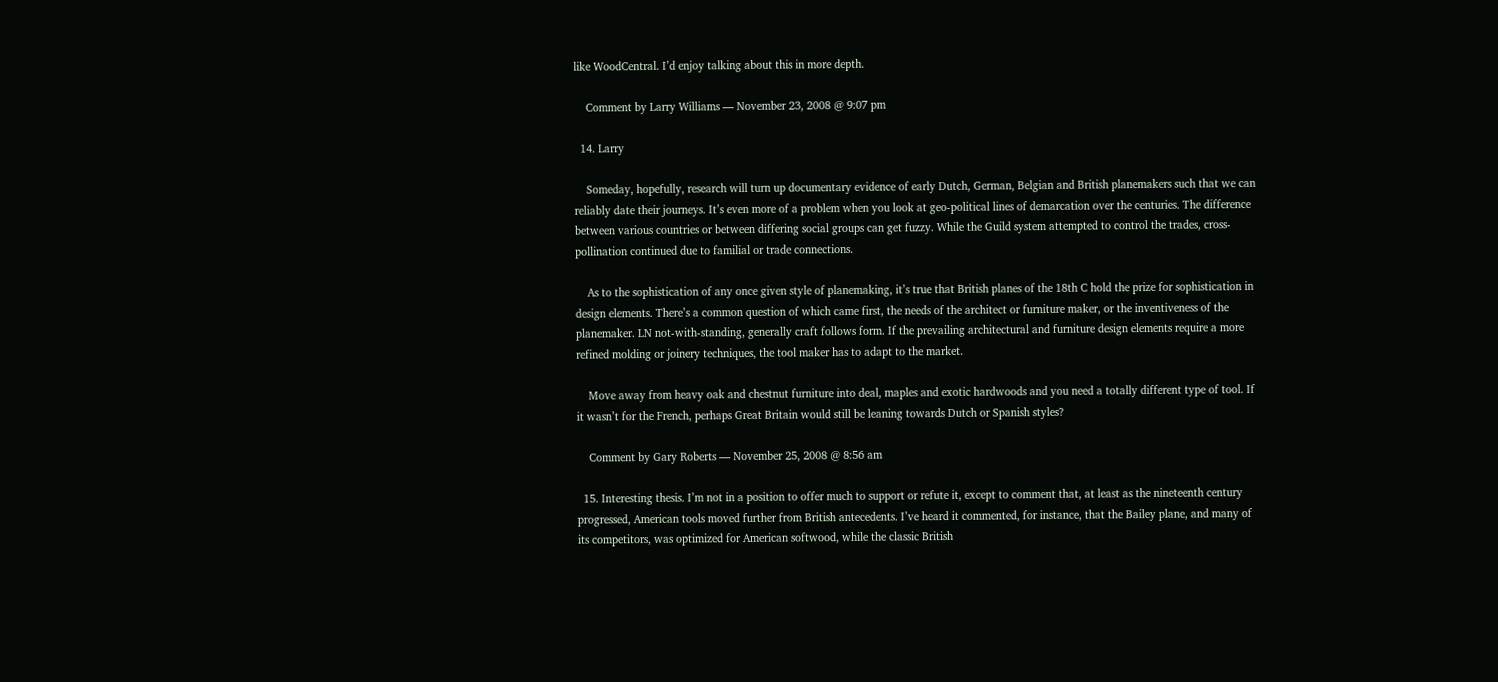like WoodCentral. I’d enjoy talking about this in more depth.

    Comment by Larry Williams — November 23, 2008 @ 9:07 pm

  14. Larry

    Someday, hopefully, research will turn up documentary evidence of early Dutch, German, Belgian and British planemakers such that we can reliably date their journeys. It’s even more of a problem when you look at geo-political lines of demarcation over the centuries. The difference between various countries or between differing social groups can get fuzzy. While the Guild system attempted to control the trades, cross-pollination continued due to familial or trade connections.

    As to the sophistication of any once given style of planemaking, it’s true that British planes of the 18th C hold the prize for sophistication in design elements. There’s a common question of which came first, the needs of the architect or furniture maker, or the inventiveness of the planemaker. LN not-with-standing, generally craft follows form. If the prevailing architectural and furniture design elements require a more refined molding or joinery techniques, the tool maker has to adapt to the market.

    Move away from heavy oak and chestnut furniture into deal, maples and exotic hardwoods and you need a totally different type of tool. If it wasn’t for the French, perhaps Great Britain would still be leaning towards Dutch or Spanish styles?

    Comment by Gary Roberts — November 25, 2008 @ 8:56 am

  15. Interesting thesis. I’m not in a position to offer much to support or refute it, except to comment that, at least as the nineteenth century progressed, American tools moved further from British antecedents. I’ve heard it commented, for instance, that the Bailey plane, and many of its competitors, was optimized for American softwood, while the classic British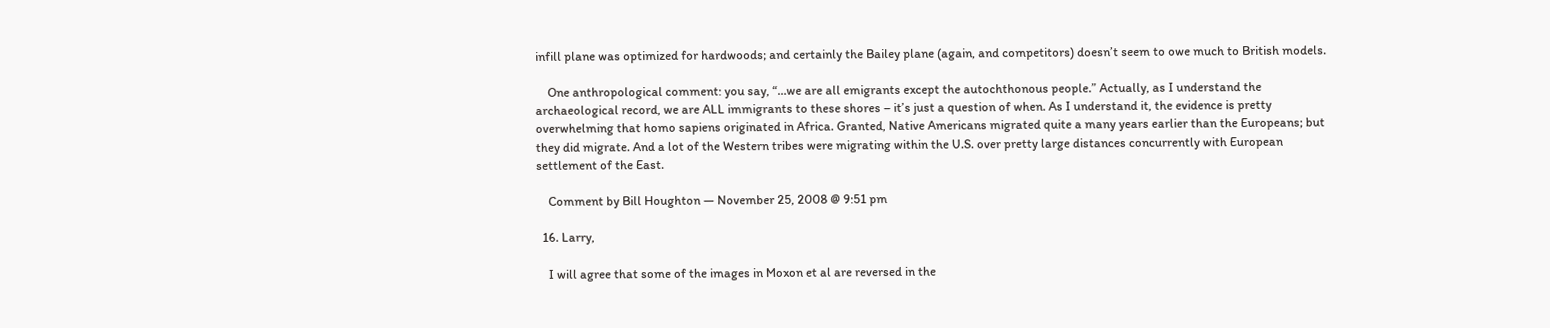infill plane was optimized for hardwoods; and certainly the Bailey plane (again, and competitors) doesn’t seem to owe much to British models.

    One anthropological comment: you say, “…we are all emigrants except the autochthonous people.” Actually, as I understand the archaeological record, we are ALL immigrants to these shores – it’s just a question of when. As I understand it, the evidence is pretty overwhelming that homo sapiens originated in Africa. Granted, Native Americans migrated quite a many years earlier than the Europeans; but they did migrate. And a lot of the Western tribes were migrating within the U.S. over pretty large distances concurrently with European settlement of the East.

    Comment by Bill Houghton — November 25, 2008 @ 9:51 pm

  16. Larry,

    I will agree that some of the images in Moxon et al are reversed in the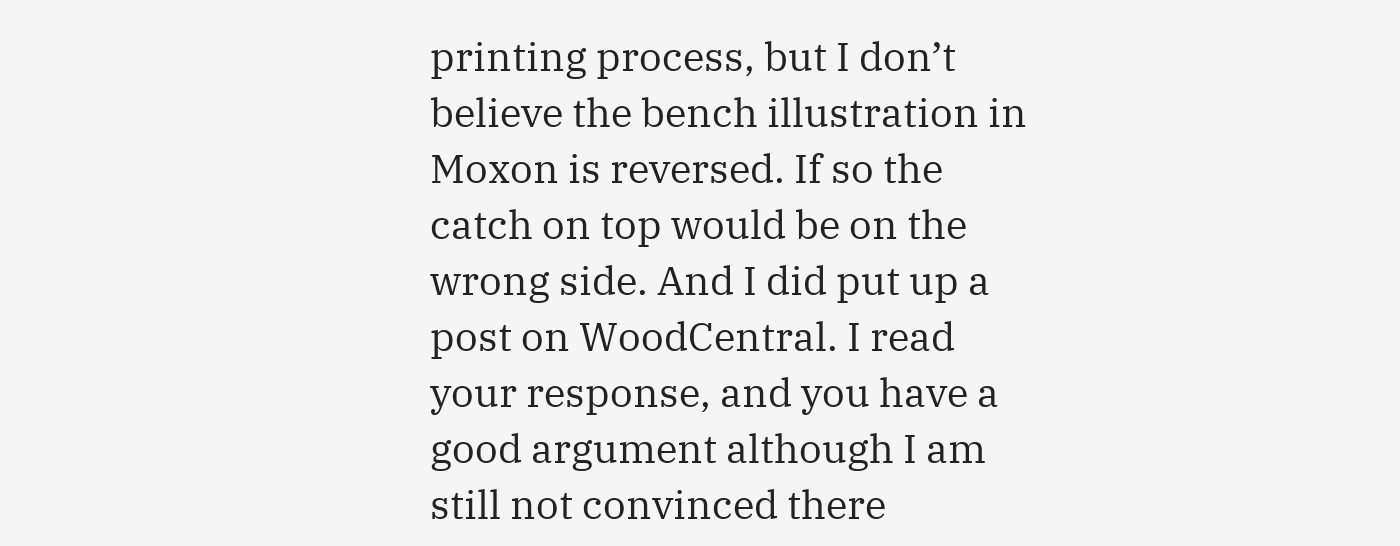printing process, but I don’t believe the bench illustration in Moxon is reversed. If so the catch on top would be on the wrong side. And I did put up a post on WoodCentral. I read your response, and you have a good argument although I am still not convinced there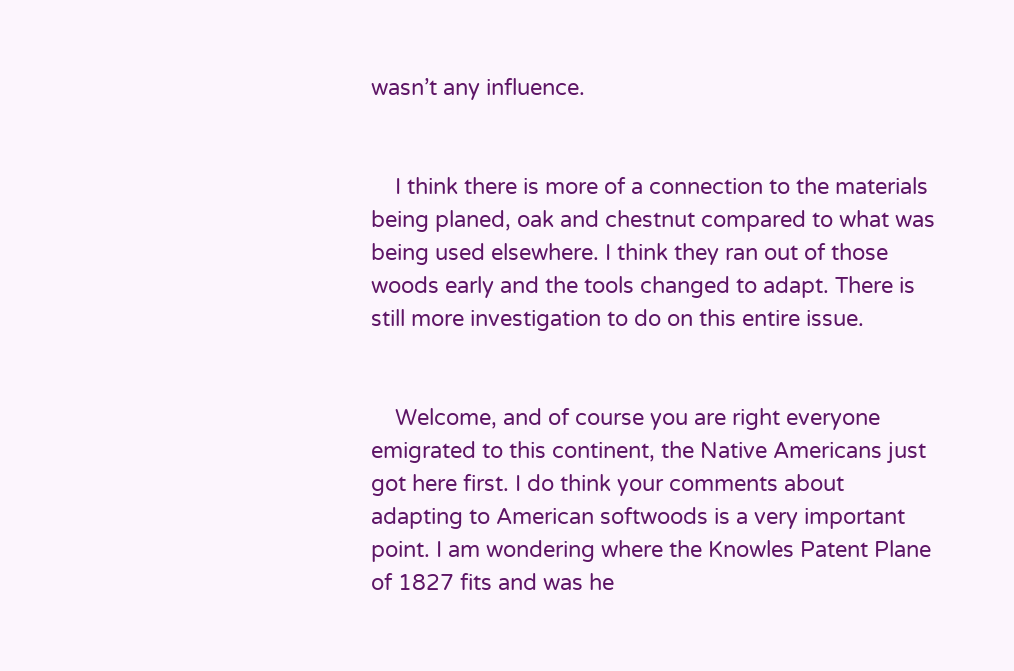wasn’t any influence.


    I think there is more of a connection to the materials being planed, oak and chestnut compared to what was being used elsewhere. I think they ran out of those woods early and the tools changed to adapt. There is still more investigation to do on this entire issue.


    Welcome, and of course you are right everyone emigrated to this continent, the Native Americans just got here first. I do think your comments about adapting to American softwoods is a very important point. I am wondering where the Knowles Patent Plane of 1827 fits and was he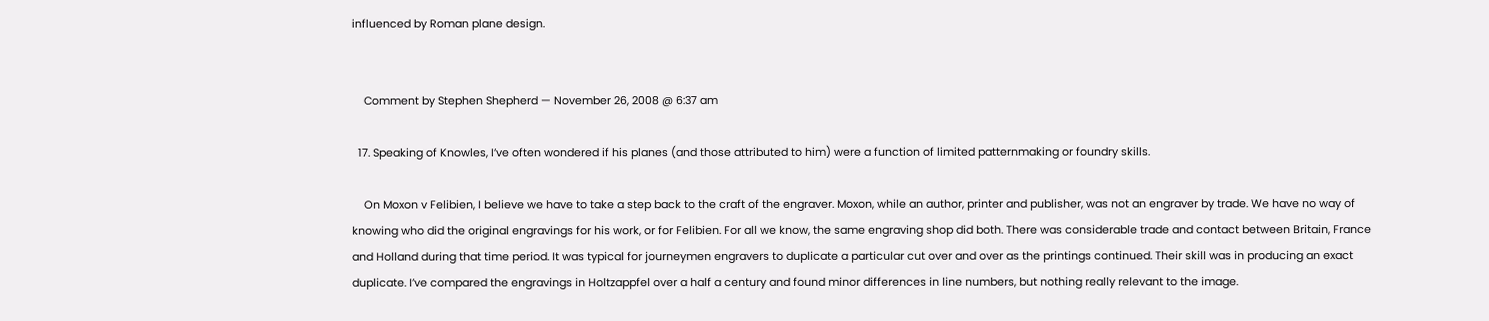influenced by Roman plane design.


    Comment by Stephen Shepherd — November 26, 2008 @ 6:37 am

  17. Speaking of Knowles, I’ve often wondered if his planes (and those attributed to him) were a function of limited patternmaking or foundry skills.

    On Moxon v Felibien, I believe we have to take a step back to the craft of the engraver. Moxon, while an author, printer and publisher, was not an engraver by trade. We have no way of knowing who did the original engravings for his work, or for Felibien. For all we know, the same engraving shop did both. There was considerable trade and contact between Britain, France and Holland during that time period. It was typical for journeymen engravers to duplicate a particular cut over and over as the printings continued. Their skill was in producing an exact duplicate. I’ve compared the engravings in Holtzappfel over a half a century and found minor differences in line numbers, but nothing really relevant to the image.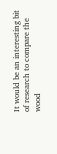It would be an interesting bit of research to compare the wood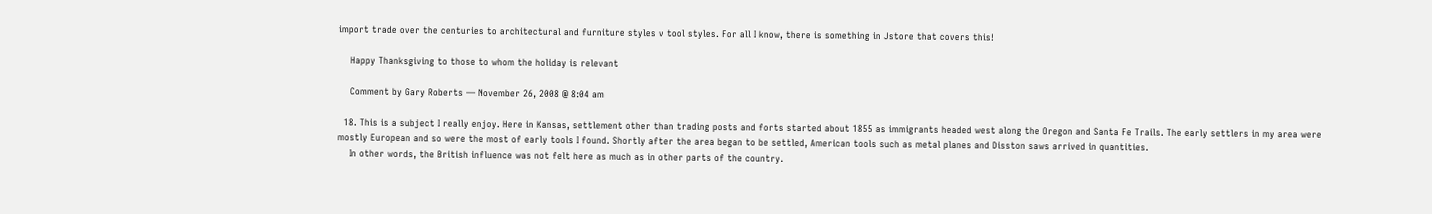import trade over the centuries to architectural and furniture styles v tool styles. For all I know, there is something in Jstore that covers this!

    Happy Thanksgiving to those to whom the holiday is relevant

    Comment by Gary Roberts — November 26, 2008 @ 8:04 am

  18. This is a subject I really enjoy. Here in Kansas, settlement other than trading posts and forts started about 1855 as immigrants headed west along the Oregon and Santa Fe Trails. The early settlers in my area were mostly European and so were the most of early tools I found. Shortly after the area began to be settled, American tools such as metal planes and Disston saws arrived in quantities.
    In other words, the British influence was not felt here as much as in other parts of the country.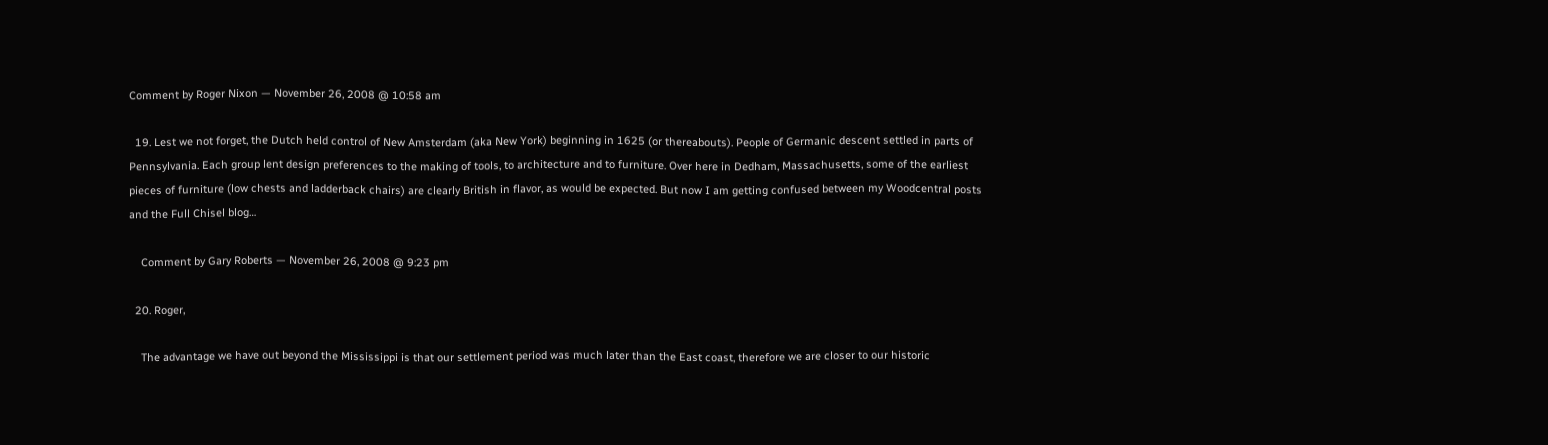Comment by Roger Nixon — November 26, 2008 @ 10:58 am

  19. Lest we not forget, the Dutch held control of New Amsterdam (aka New York) beginning in 1625 (or thereabouts). People of Germanic descent settled in parts of Pennsylvania. Each group lent design preferences to the making of tools, to architecture and to furniture. Over here in Dedham, Massachusetts, some of the earliest pieces of furniture (low chests and ladderback chairs) are clearly British in flavor, as would be expected. But now I am getting confused between my Woodcentral posts and the Full Chisel blog…

    Comment by Gary Roberts — November 26, 2008 @ 9:23 pm

  20. Roger,

    The advantage we have out beyond the Mississippi is that our settlement period was much later than the East coast, therefore we are closer to our historic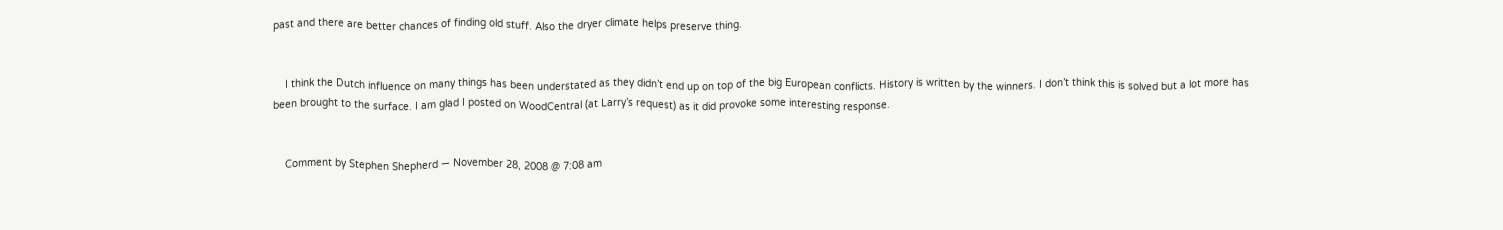past and there are better chances of finding old stuff. Also the dryer climate helps preserve thing.


    I think the Dutch influence on many things has been understated as they didn’t end up on top of the big European conflicts. History is written by the winners. I don’t think this is solved but a lot more has been brought to the surface. I am glad I posted on WoodCentral (at Larry’s request) as it did provoke some interesting response.


    Comment by Stephen Shepherd — November 28, 2008 @ 7:08 am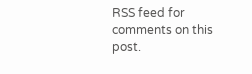RSS feed for comments on this post.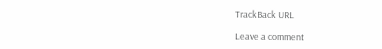TrackBack URL

Leave a comment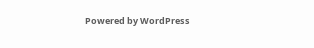Powered by WordPress